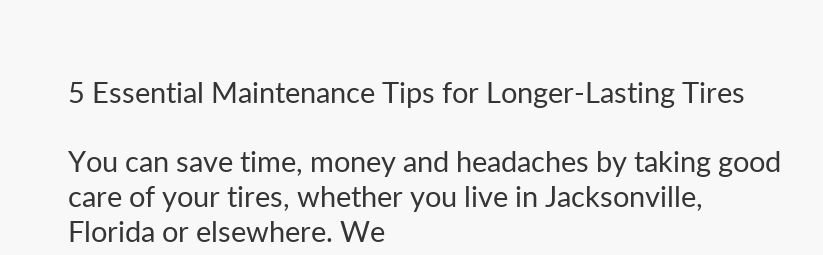5 Essential Maintenance Tips for Longer-Lasting Tires

You can save time, money and headaches by taking good care of your tires, whether you live in Jacksonville, Florida or elsewhere. We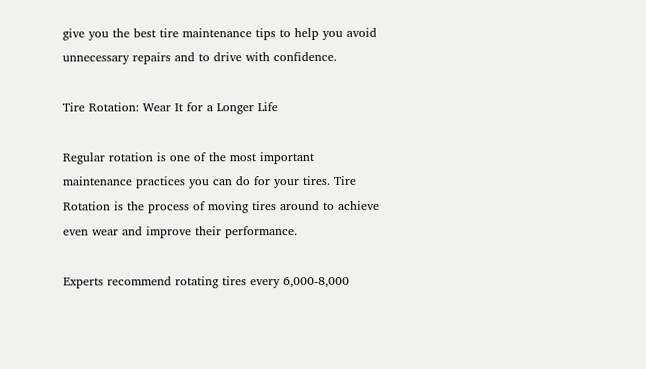give you the best tire maintenance tips to help you avoid unnecessary repairs and to drive with confidence.

Tire Rotation: Wear It for a Longer Life

Regular rotation is one of the most important maintenance practices you can do for your tires. Tire Rotation is the process of moving tires around to achieve even wear and improve their performance.

Experts recommend rotating tires every 6,000-8,000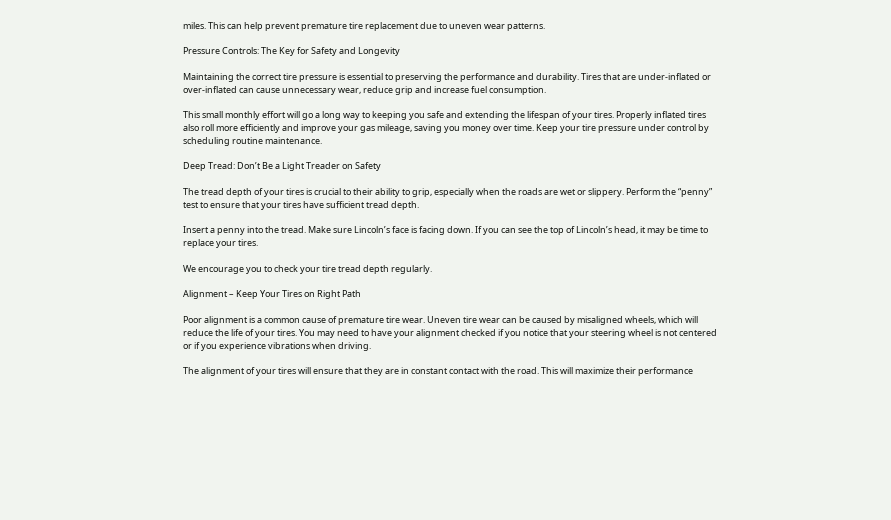miles. This can help prevent premature tire replacement due to uneven wear patterns.

Pressure Controls: The Key for Safety and Longevity

Maintaining the correct tire pressure is essential to preserving the performance and durability. Tires that are under-inflated or over-inflated can cause unnecessary wear, reduce grip and increase fuel consumption.

This small monthly effort will go a long way to keeping you safe and extending the lifespan of your tires. Properly inflated tires also roll more efficiently and improve your gas mileage, saving you money over time. Keep your tire pressure under control by scheduling routine maintenance.

Deep Tread: Don’t Be a Light Treader on Safety

The tread depth of your tires is crucial to their ability to grip, especially when the roads are wet or slippery. Perform the “penny” test to ensure that your tires have sufficient tread depth.

Insert a penny into the tread. Make sure Lincoln’s face is facing down. If you can see the top of Lincoln’s head, it may be time to replace your tires.

We encourage you to check your tire tread depth regularly.

Alignment – Keep Your Tires on Right Path

Poor alignment is a common cause of premature tire wear. Uneven tire wear can be caused by misaligned wheels, which will reduce the life of your tires. You may need to have your alignment checked if you notice that your steering wheel is not centered or if you experience vibrations when driving.

The alignment of your tires will ensure that they are in constant contact with the road. This will maximize their performance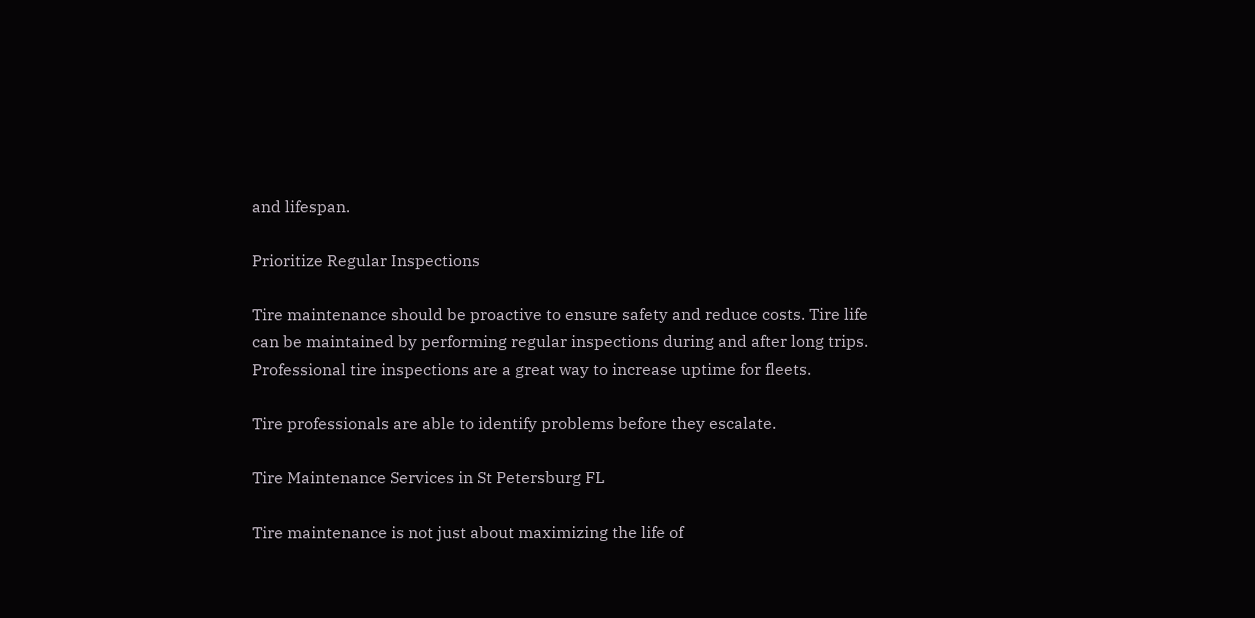and lifespan.

Prioritize Regular Inspections

Tire maintenance should be proactive to ensure safety and reduce costs. Tire life can be maintained by performing regular inspections during and after long trips. Professional tire inspections are a great way to increase uptime for fleets.

Tire professionals are able to identify problems before they escalate.

Tire Maintenance Services in St Petersburg FL

Tire maintenance is not just about maximizing the life of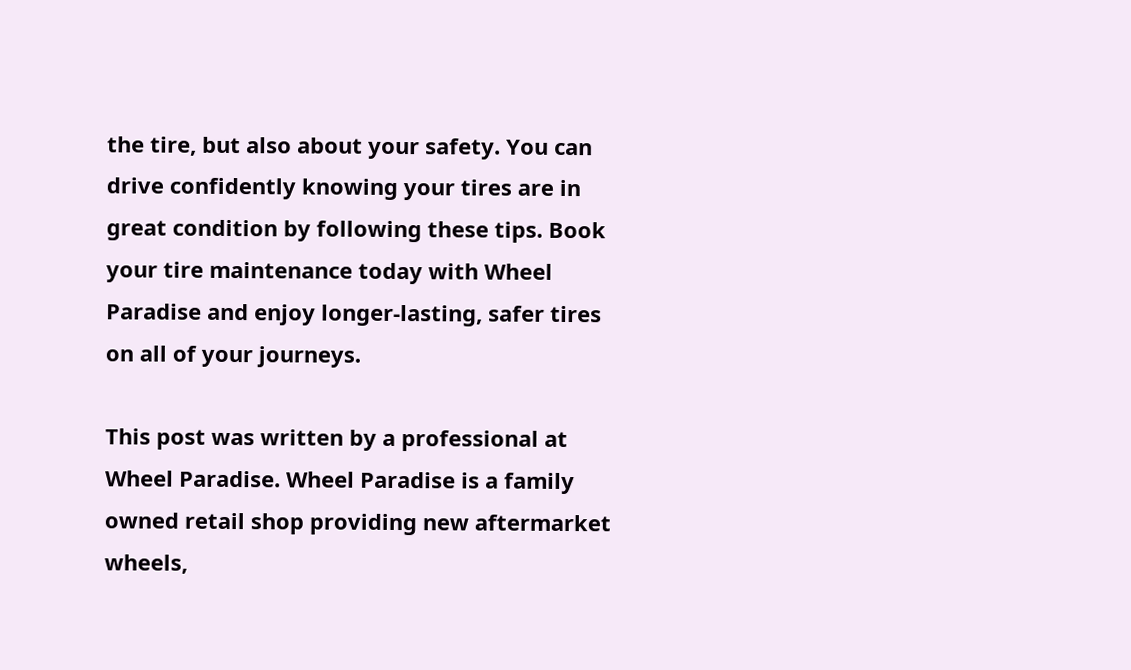the tire, but also about your safety. You can drive confidently knowing your tires are in great condition by following these tips. Book your tire maintenance today with Wheel Paradise and enjoy longer-lasting, safer tires on all of your journeys.

This post was written by a professional at Wheel Paradise. Wheel Paradise is a family owned retail shop providing new aftermarket wheels,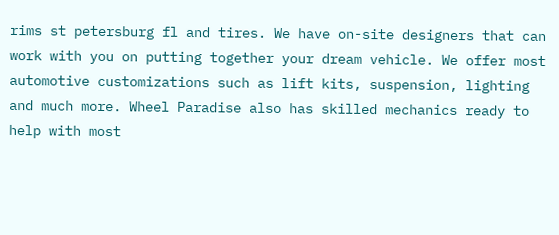rims st petersburg fl and tires. We have on-site designers that can work with you on putting together your dream vehicle. We offer most automotive customizations such as lift kits, suspension, lighting and much more. Wheel Paradise also has skilled mechanics ready to help with most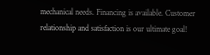mechanical needs. Financing is available. Customer relationship and satisfaction is our ultimate goal!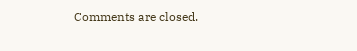Comments are closed.